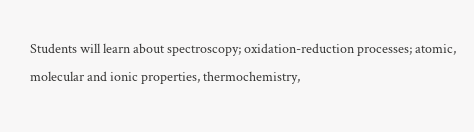Students will learn about spectroscopy; oxidation-reduction processes; atomic, molecular and ionic properties, thermochemistry,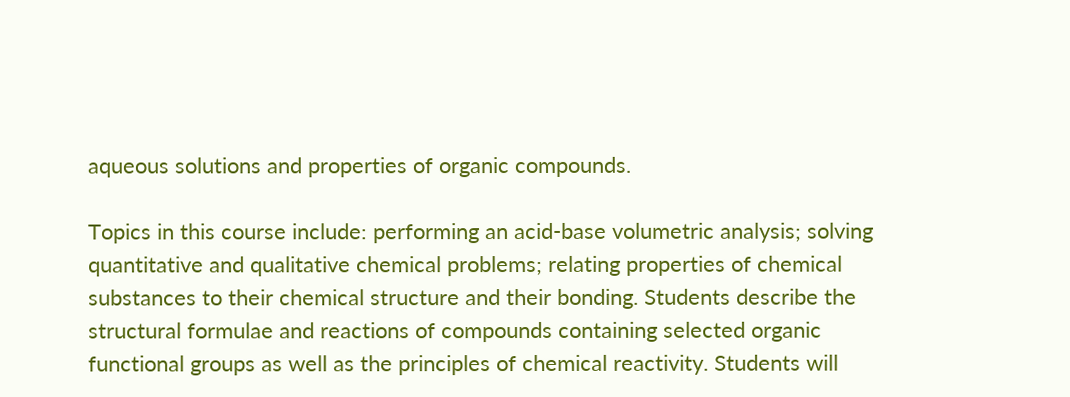aqueous solutions and properties of organic compounds.

Topics in this course include: performing an acid-base volumetric analysis; solving quantitative and qualitative chemical problems; relating properties of chemical substances to their chemical structure and their bonding. Students describe the structural formulae and reactions of compounds containing selected organic functional groups as well as the principles of chemical reactivity. Students will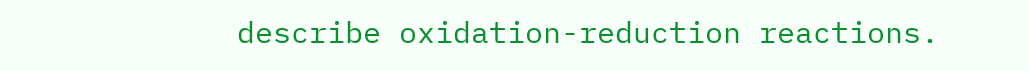describe oxidation-reduction reactions.